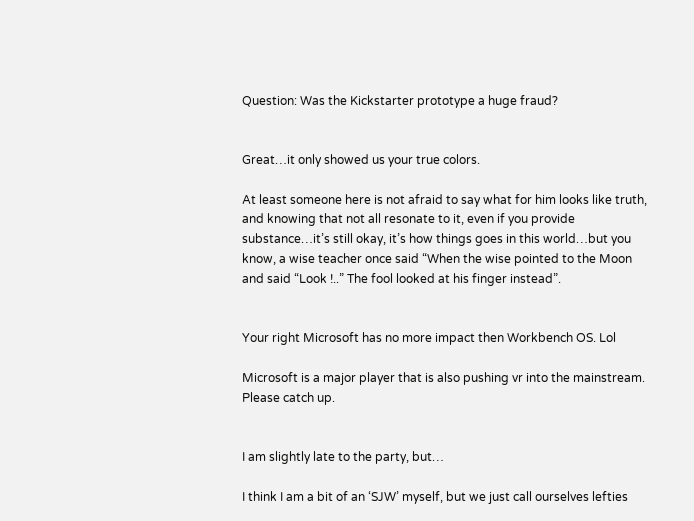Question: Was the Kickstarter prototype a huge fraud?


Great…it only showed us your true colors.

At least someone here is not afraid to say what for him looks like truth, and knowing that not all resonate to it, even if you provide substance…it’s still okay, it’s how things goes in this world…but you know, a wise teacher once said “When the wise pointed to the Moon and said “Look !..” The fool looked at his finger instead”.


Your right Microsoft has no more impact then Workbench OS. Lol

Microsoft is a major player that is also pushing vr into the mainstream. Please catch up.


I am slightly late to the party, but…

I think I am a bit of an ‘SJW’ myself, but we just call ourselves lefties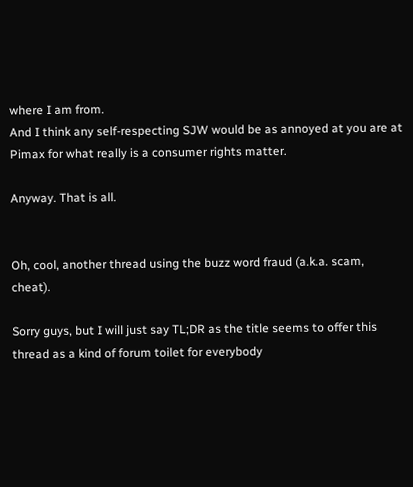where I am from.
And I think any self-respecting SJW would be as annoyed at you are at Pimax for what really is a consumer rights matter.

Anyway. That is all.


Oh, cool, another thread using the buzz word fraud (a.k.a. scam, cheat).

Sorry guys, but I will just say TL;DR as the title seems to offer this thread as a kind of forum toilet for everybody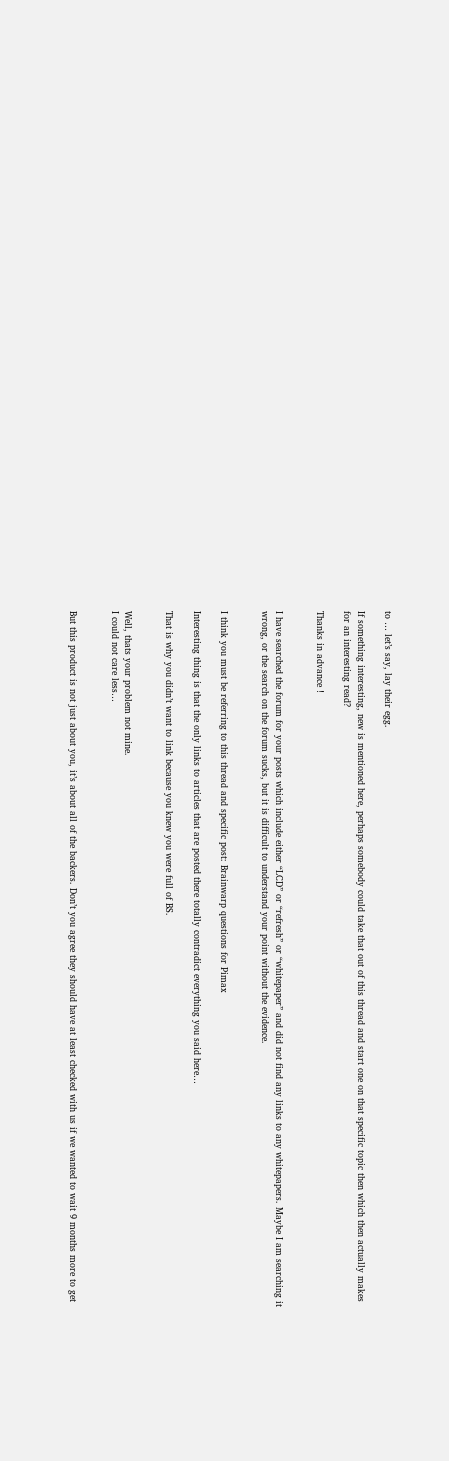to … let’s say, lay their egg.

If something interesting, new is mentioned here, perhaps somebody could take that out of this thread and start one on that specific topic then which then actually makes for an interesting read?

Thanks in advance !


I have searched the forum for your posts which include either “LCD” or “refresh” or “whitepaper” and did not find any links to any whitepapers. Maybe I am searching it wrong, or the search on the forum sucks, but it is difficult to understand your point without the evidence.


I think you must be referring to this thread and specific post: Brainwarp questions for Pimax

Interesting thing is that the only links to articles that are posted there totally contradict everything you said here…

That is why you didn’t want to link because you knew you were full of BS.


Well, thats your problem not mine.
I could not care less…


But this product is not just about you, it’s about all of the backers. Don’t you agree they should have at least checked with us if we wanted to wait 9 months more to get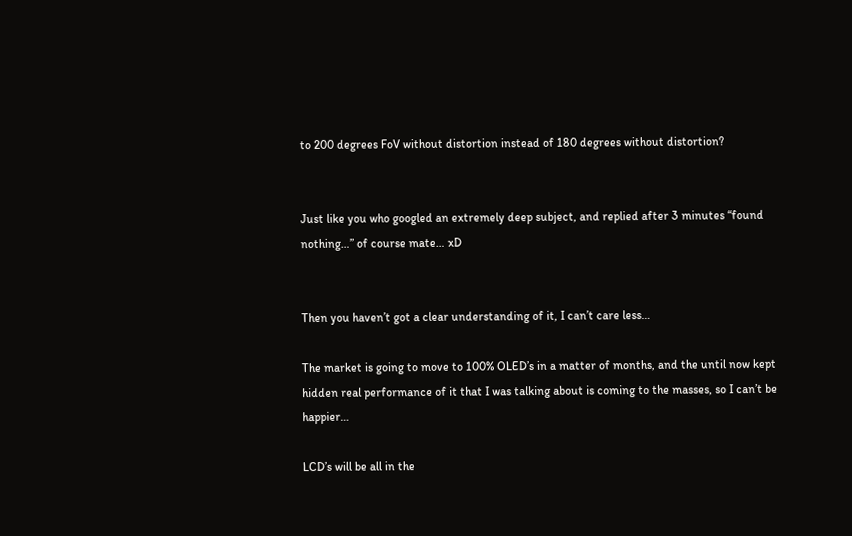to 200 degrees FoV without distortion instead of 180 degrees without distortion?


Just like you who googled an extremely deep subject, and replied after 3 minutes “found nothing…” of course mate… xD


Then you haven’t got a clear understanding of it, I can’t care less…

The market is going to move to 100% OLED’s in a matter of months, and the until now kept hidden real performance of it that I was talking about is coming to the masses, so I can’t be happier…

LCD’s will be all in the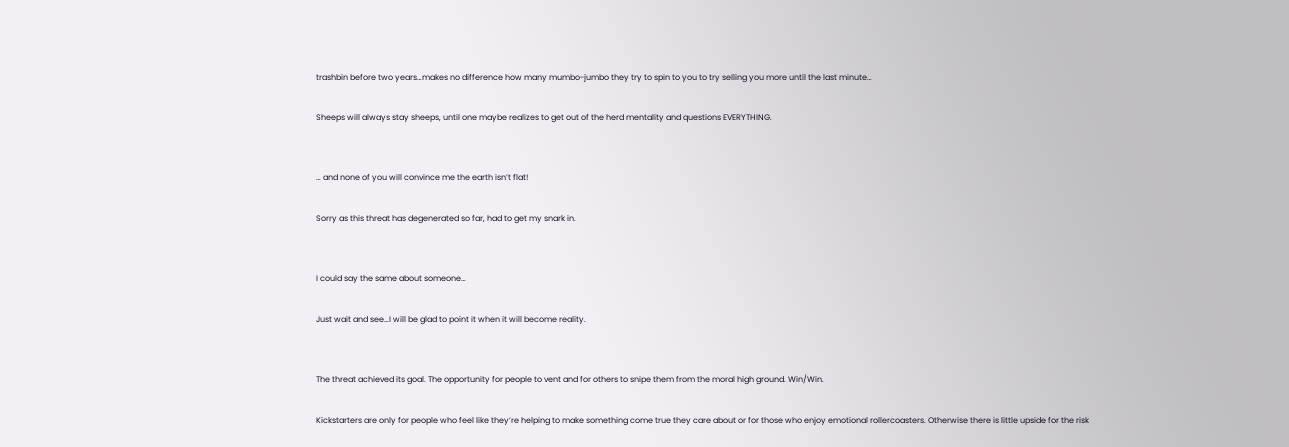trashbin before two years…makes no difference how many mumbo-jumbo they try to spin to you to try selling you more until the last minute…

Sheeps will always stay sheeps, until one maybe realizes to get out of the herd mentality and questions EVERYTHING.


… and none of you will convince me the earth isn’t flat!

Sorry as this threat has degenerated so far, had to get my snark in.


I could say the same about someone…

Just wait and see…I will be glad to point it when it will become reality.


The threat achieved its goal. The opportunity for people to vent and for others to snipe them from the moral high ground. Win/Win.

Kickstarters are only for people who feel like they’re helping to make something come true they care about or for those who enjoy emotional rollercoasters. Otherwise there is little upside for the risk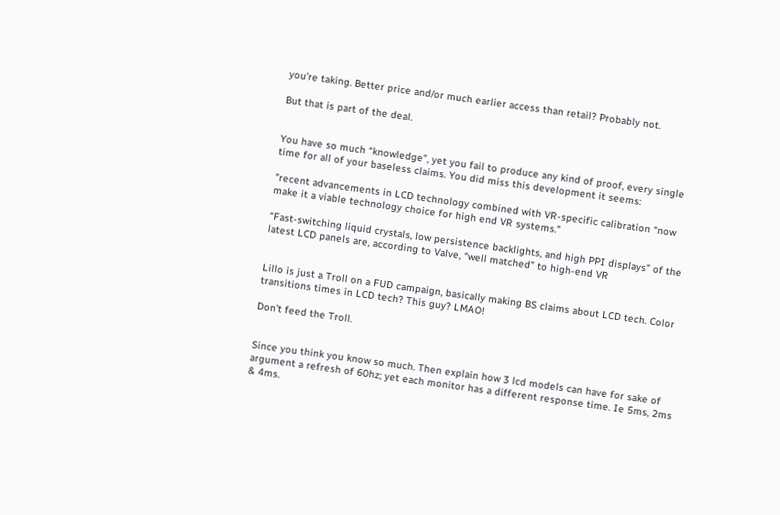you’re taking. Better price and/or much earlier access than retail? Probably not.

But that is part of the deal.


You have so much “knowledge”, yet you fail to produce any kind of proof, every single time for all of your baseless claims. You did miss this development it seems:

"recent advancements in LCD technology combined with VR-specific calibration “now make it a viable technology choice for high end VR systems.”

“Fast-switching liquid crystals, low persistence backlights, and high PPI displays” of the latest LCD panels are, according to Valve, “well matched” to high-end VR


Lillo is just a Troll on a FUD campaign, basically making BS claims about LCD tech. Color transitions times in LCD tech? This guy? LMAO!

Don’t feed the Troll.


Since you think you know so much. Then explain how 3 lcd models can have for sake of argument a refresh of 60hz; yet each monitor has a different response time. Ie 5ms, 2ms & 4ms.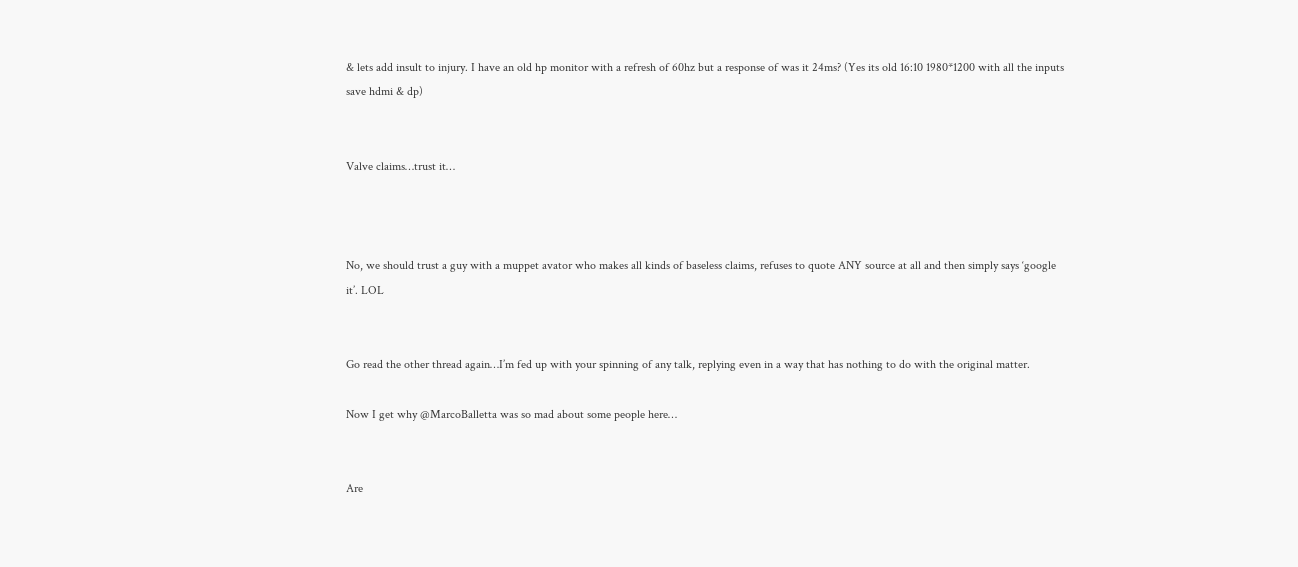& lets add insult to injury. I have an old hp monitor with a refresh of 60hz but a response of was it 24ms? (Yes its old 16:10 1980*1200 with all the inputs save hdmi & dp)


Valve claims…trust it…



No, we should trust a guy with a muppet avator who makes all kinds of baseless claims, refuses to quote ANY source at all and then simply says ‘google it’. LOL


Go read the other thread again…I’m fed up with your spinning of any talk, replying even in a way that has nothing to do with the original matter.

Now I get why @MarcoBalletta was so mad about some people here…


Are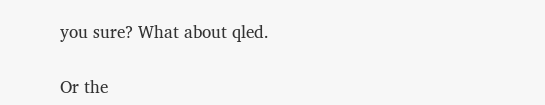you sure? What about qled.

Or the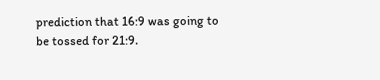prediction that 16:9 was going to be tossed for 21:9.